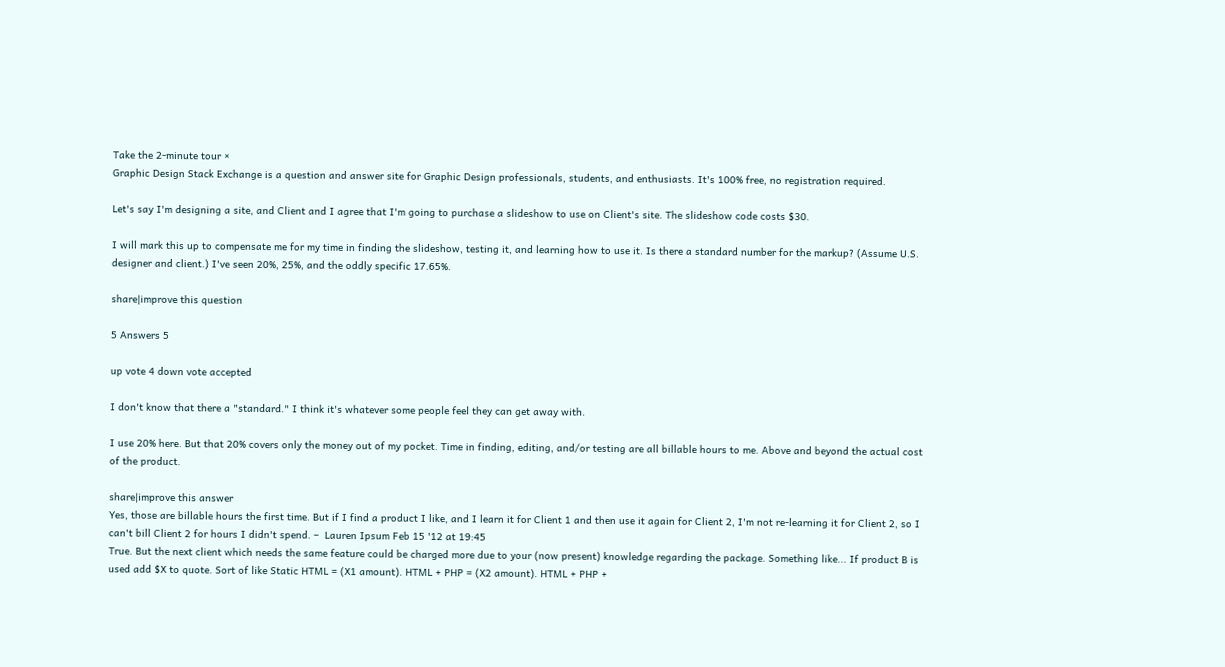Take the 2-minute tour ×
Graphic Design Stack Exchange is a question and answer site for Graphic Design professionals, students, and enthusiasts. It's 100% free, no registration required.

Let's say I'm designing a site, and Client and I agree that I'm going to purchase a slideshow to use on Client's site. The slideshow code costs $30.

I will mark this up to compensate me for my time in finding the slideshow, testing it, and learning how to use it. Is there a standard number for the markup? (Assume U.S. designer and client.) I've seen 20%, 25%, and the oddly specific 17.65%.

share|improve this question

5 Answers 5

up vote 4 down vote accepted

I don't know that there a "standard." I think it's whatever some people feel they can get away with.

I use 20% here. But that 20% covers only the money out of my pocket. Time in finding, editing, and/or testing are all billable hours to me. Above and beyond the actual cost of the product.

share|improve this answer
Yes, those are billable hours the first time. But if I find a product I like, and I learn it for Client 1 and then use it again for Client 2, I'm not re-learning it for Client 2, so I can't bill Client 2 for hours I didn't spend. –  Lauren Ipsum Feb 15 '12 at 19:45
True. But the next client which needs the same feature could be charged more due to your (now present) knowledge regarding the package. Something like... If product B is used add $X to quote. Sort of like Static HTML = (X1 amount). HTML + PHP = (X2 amount). HTML + PHP +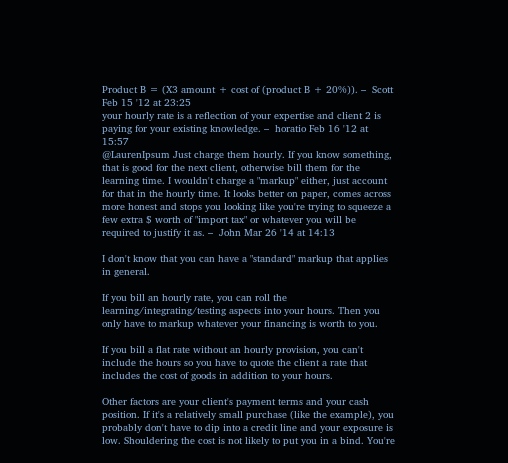Product B = (X3 amount + cost of (product B + 20%)). –  Scott Feb 15 '12 at 23:25
your hourly rate is a reflection of your expertise and client 2 is paying for your existing knowledge. –  horatio Feb 16 '12 at 15:57
@LaurenIpsum Just charge them hourly. If you know something, that is good for the next client, otherwise bill them for the learning time. I wouldn't charge a "markup" either, just account for that in the hourly time. It looks better on paper, comes across more honest and stops you looking like you're trying to squeeze a few extra $ worth of "import tax" or whatever you will be required to justify it as. –  John Mar 26 '14 at 14:13

I don't know that you can have a "standard" markup that applies in general.

If you bill an hourly rate, you can roll the learning/integrating/testing aspects into your hours. Then you only have to markup whatever your financing is worth to you.

If you bill a flat rate without an hourly provision, you can't include the hours so you have to quote the client a rate that includes the cost of goods in addition to your hours.

Other factors are your client's payment terms and your cash position. If it's a relatively small purchase (like the example), you probably don't have to dip into a credit line and your exposure is low. Shouldering the cost is not likely to put you in a bind. You're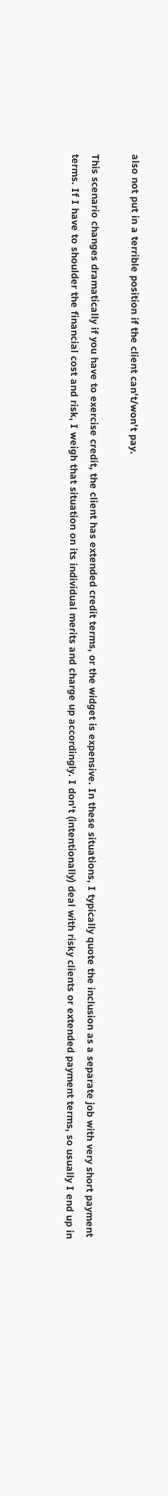also not put in a terrible position if the client can't/won't pay.

This scenario changes dramatically if you have to exercise credit, the client has extended credit terms, or the widget is expensive. In these situations, I typically quote the inclusion as a separate job with very short payment terms. If I have to shoulder the financial cost and risk, I weigh that situation on its individual merits and charge up accordingly. I don't (intentionally) deal with risky clients or extended payment terms, so usually I end up in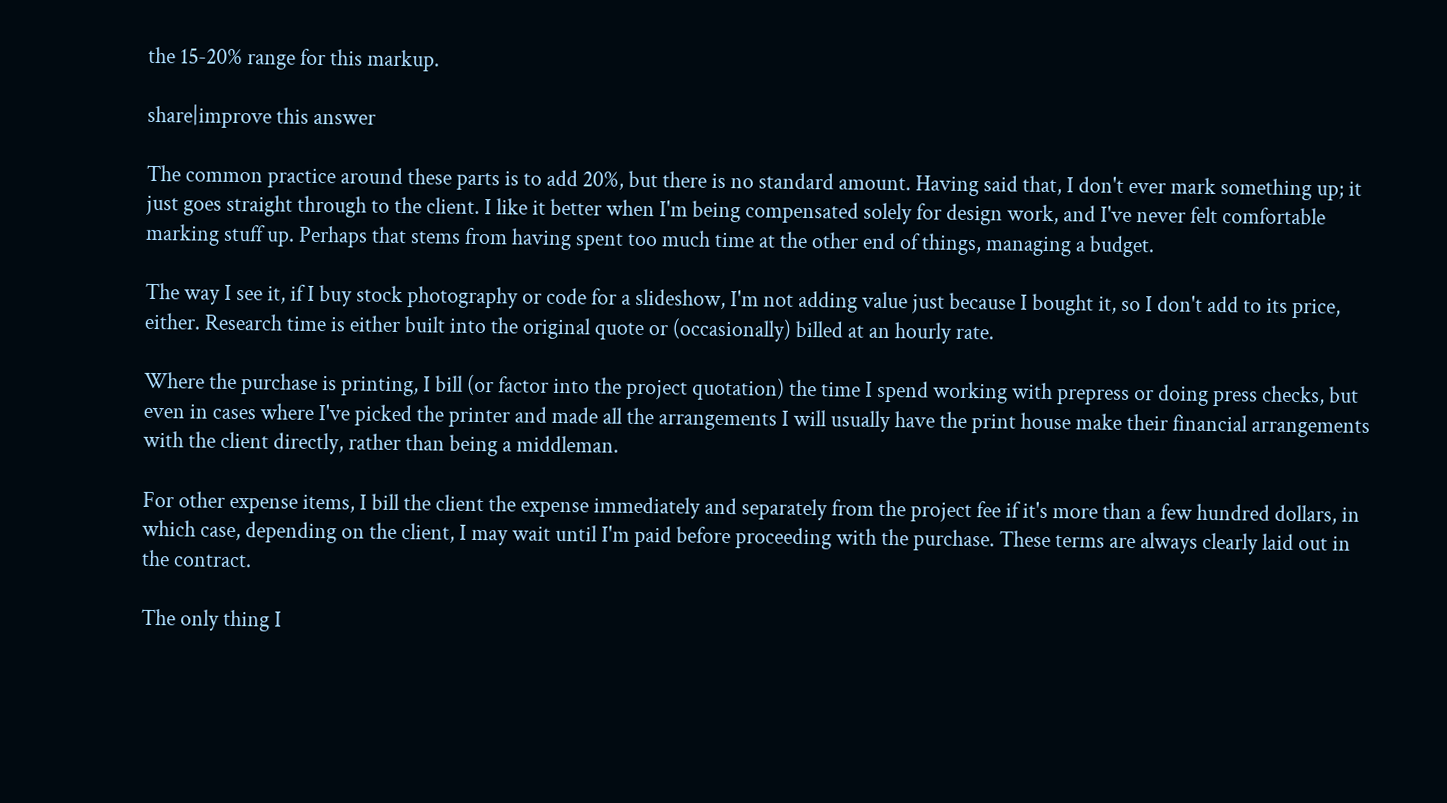the 15-20% range for this markup.

share|improve this answer

The common practice around these parts is to add 20%, but there is no standard amount. Having said that, I don't ever mark something up; it just goes straight through to the client. I like it better when I'm being compensated solely for design work, and I've never felt comfortable marking stuff up. Perhaps that stems from having spent too much time at the other end of things, managing a budget.

The way I see it, if I buy stock photography or code for a slideshow, I'm not adding value just because I bought it, so I don't add to its price, either. Research time is either built into the original quote or (occasionally) billed at an hourly rate.

Where the purchase is printing, I bill (or factor into the project quotation) the time I spend working with prepress or doing press checks, but even in cases where I've picked the printer and made all the arrangements I will usually have the print house make their financial arrangements with the client directly, rather than being a middleman.

For other expense items, I bill the client the expense immediately and separately from the project fee if it's more than a few hundred dollars, in which case, depending on the client, I may wait until I'm paid before proceeding with the purchase. These terms are always clearly laid out in the contract.

The only thing I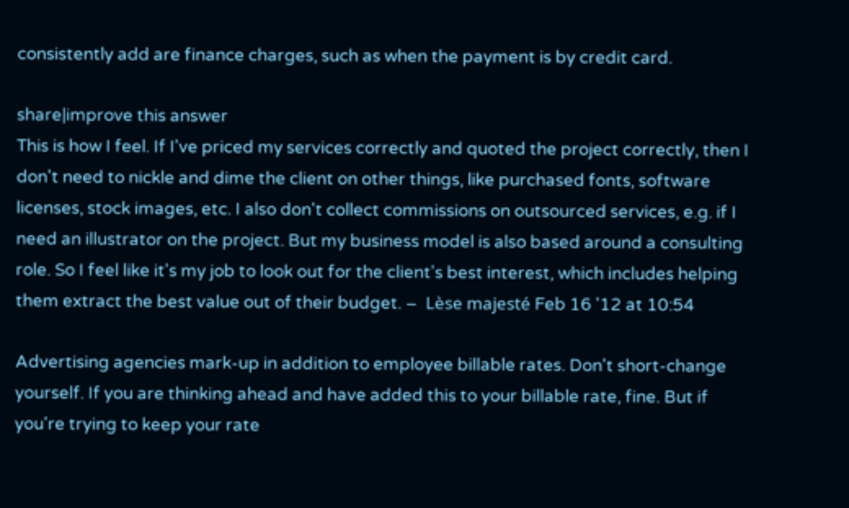consistently add are finance charges, such as when the payment is by credit card.

share|improve this answer
This is how I feel. If I've priced my services correctly and quoted the project correctly, then I don't need to nickle and dime the client on other things, like purchased fonts, software licenses, stock images, etc. I also don't collect commissions on outsourced services, e.g. if I need an illustrator on the project. But my business model is also based around a consulting role. So I feel like it's my job to look out for the client's best interest, which includes helping them extract the best value out of their budget. –  Lèse majesté Feb 16 '12 at 10:54

Advertising agencies mark-up in addition to employee billable rates. Don't short-change yourself. If you are thinking ahead and have added this to your billable rate, fine. But if you're trying to keep your rate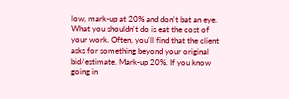low, mark-up at 20% and don't bat an eye. What you shouldn't do is eat the cost of your work. Often, you'll find that the client asks for something beyond your original bid/estimate. Mark-up 20%. If you know going in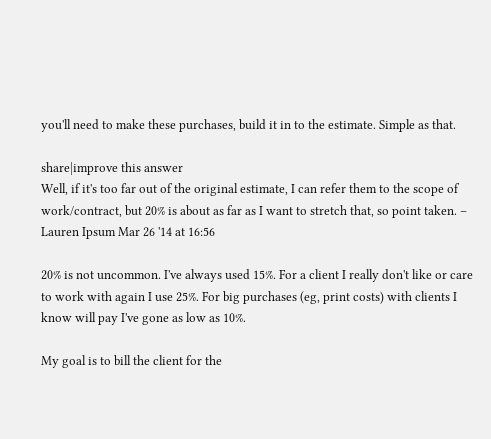you'll need to make these purchases, build it in to the estimate. Simple as that.

share|improve this answer
Well, if it's too far out of the original estimate, I can refer them to the scope of work/contract, but 20% is about as far as I want to stretch that, so point taken. –  Lauren Ipsum Mar 26 '14 at 16:56

20% is not uncommon. I've always used 15%. For a client I really don't like or care to work with again I use 25%. For big purchases (eg, print costs) with clients I know will pay I've gone as low as 10%.

My goal is to bill the client for the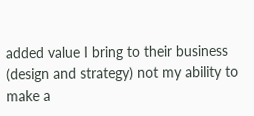added value I bring to their business (design and strategy) not my ability to make a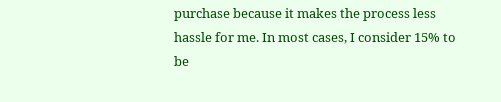purchase because it makes the process less hassle for me. In most cases, I consider 15% to be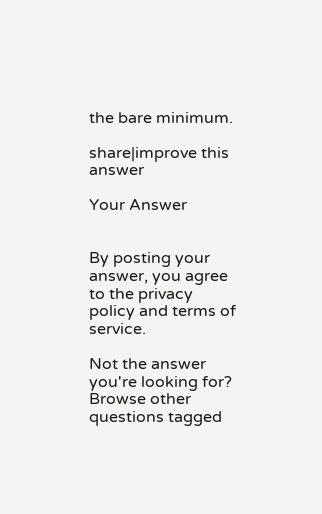the bare minimum.

share|improve this answer

Your Answer


By posting your answer, you agree to the privacy policy and terms of service.

Not the answer you're looking for? Browse other questions tagged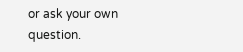or ask your own question.